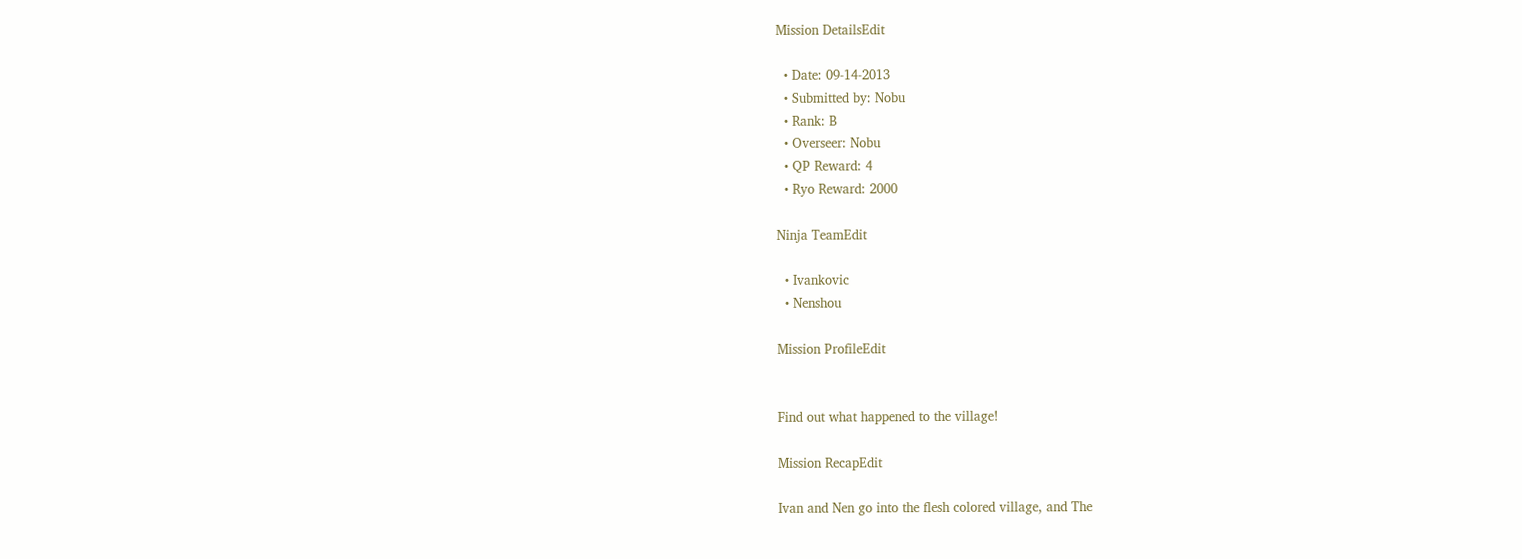Mission DetailsEdit

  • Date: 09-14-2013
  • Submitted by: Nobu
  • Rank: B
  • Overseer: Nobu
  • QP Reward: 4
  • Ryo Reward: 2000

Ninja TeamEdit

  • Ivankovic
  • Nenshou

Mission ProfileEdit


Find out what happened to the village!

Mission RecapEdit

Ivan and Nen go into the flesh colored village, and The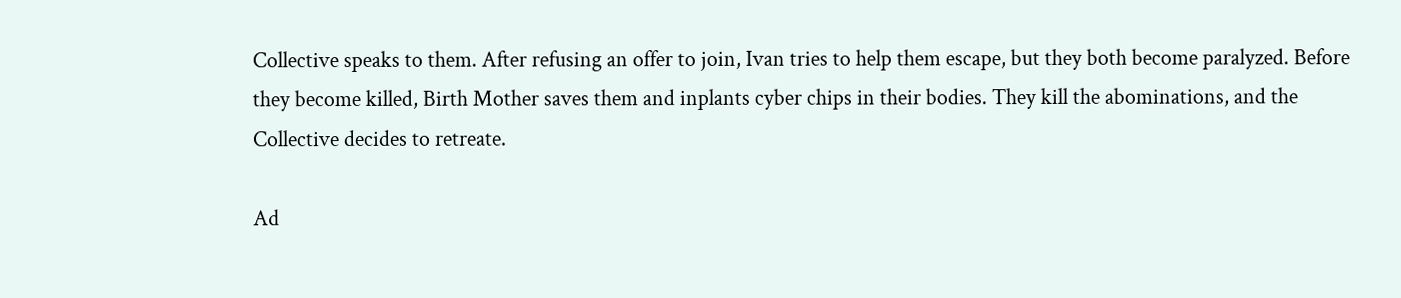Collective speaks to them. After refusing an offer to join, Ivan tries to help them escape, but they both become paralyzed. Before they become killed, Birth Mother saves them and inplants cyber chips in their bodies. They kill the abominations, and the Collective decides to retreate.

Ad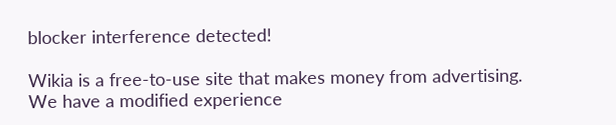blocker interference detected!

Wikia is a free-to-use site that makes money from advertising. We have a modified experience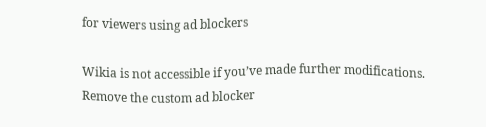for viewers using ad blockers

Wikia is not accessible if you’ve made further modifications. Remove the custom ad blocker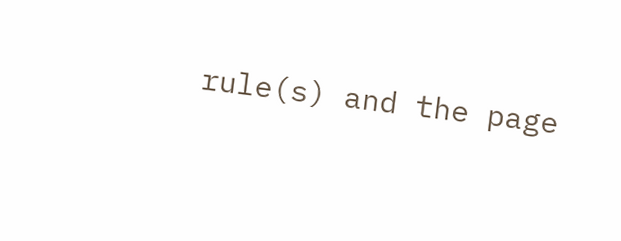rule(s) and the page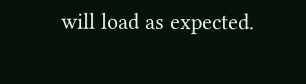will load as expected.